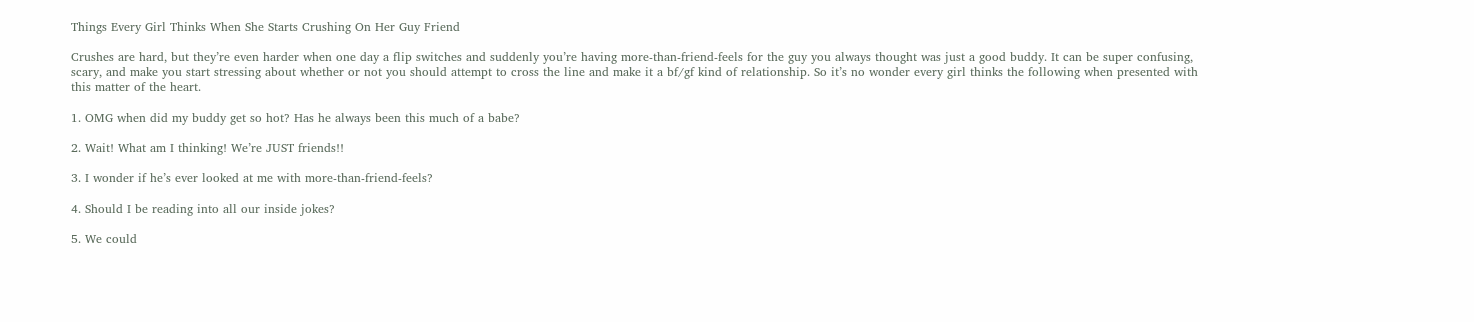Things Every Girl Thinks When She Starts Crushing On Her Guy Friend

Crushes are hard, but they’re even harder when one day a flip switches and suddenly you’re having more-than-friend-feels for the guy you always thought was just a good buddy. It can be super confusing, scary, and make you start stressing about whether or not you should attempt to cross the line and make it a bf/gf kind of relationship. So it’s no wonder every girl thinks the following when presented with this matter of the heart.

1. OMG when did my buddy get so hot? Has he always been this much of a babe?

2. Wait! What am I thinking! We’re JUST friends!!

3. I wonder if he’s ever looked at me with more-than-friend-feels?

4. Should I be reading into all our inside jokes?

5. We could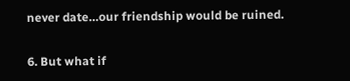never date…our friendship would be ruined.

6. But what if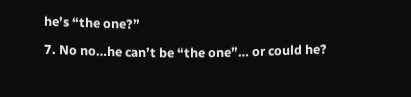he’s “the one?”

7. No no…he can’t be “the one”… or could he?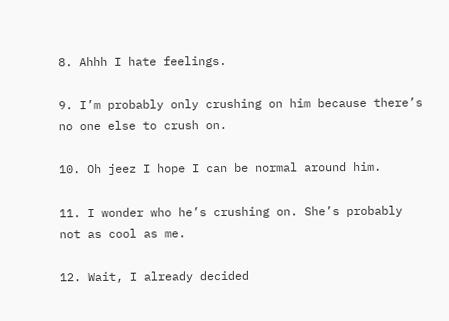8. Ahhh I hate feelings.

9. I’m probably only crushing on him because there’s no one else to crush on.

10. Oh jeez I hope I can be normal around him.

11. I wonder who he’s crushing on. She’s probably not as cool as me.

12. Wait, I already decided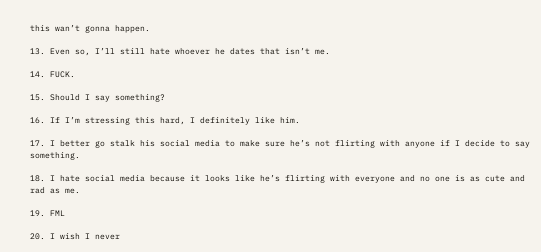this wan’t gonna happen.

13. Even so, I’ll still hate whoever he dates that isn’t me.

14. FUCK.

15. Should I say something?

16. If I’m stressing this hard, I definitely like him.

17. I better go stalk his social media to make sure he’s not flirting with anyone if I decide to say something.

18. I hate social media because it looks like he’s flirting with everyone and no one is as cute and rad as me.

19. FML

20. I wish I never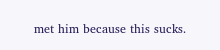met him because this sucks.